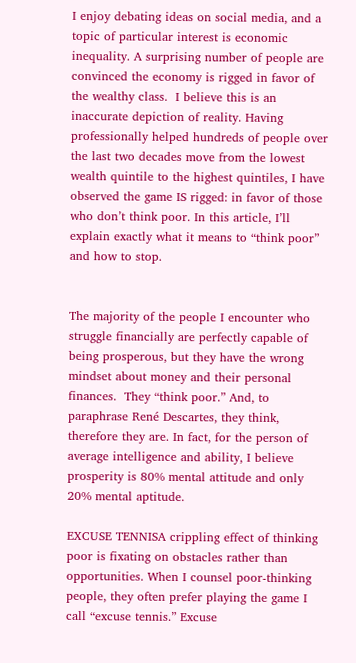I enjoy debating ideas on social media, and a topic of particular interest is economic inequality. A surprising number of people are convinced the economy is rigged in favor of the wealthy class.  I believe this is an inaccurate depiction of reality. Having professionally helped hundreds of people over the last two decades move from the lowest wealth quintile to the highest quintiles, I have observed the game IS rigged: in favor of those who don’t think poor. In this article, I’ll explain exactly what it means to “think poor” and how to stop.


The majority of the people I encounter who struggle financially are perfectly capable of being prosperous, but they have the wrong mindset about money and their personal finances.  They “think poor.” And, to paraphrase René Descartes, they think, therefore they are. In fact, for the person of average intelligence and ability, I believe prosperity is 80% mental attitude and only 20% mental aptitude.

EXCUSE TENNISA crippling effect of thinking poor is fixating on obstacles rather than opportunities. When I counsel poor-thinking people, they often prefer playing the game I call “excuse tennis.” Excuse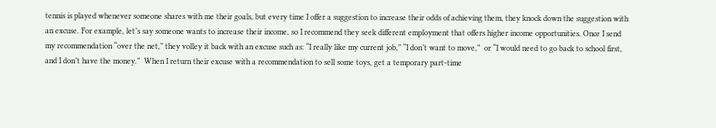tennis is played whenever someone shares with me their goals, but every time I offer a suggestion to increase their odds of achieving them, they knock down the suggestion with an excuse. For example, let’s say someone wants to increase their income, so I recommend they seek different employment that offers higher income opportunities. Once I send my recommendation “over the net,” they volley it back with an excuse such as: “I really like my current job,” “I don’t want to move,”  or “I would need to go back to school first, and I don’t have the money.”  When I return their excuse with a recommendation to sell some toys, get a temporary part-time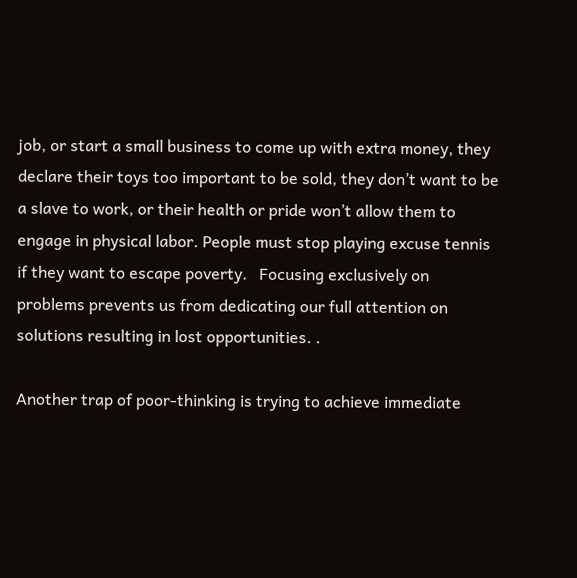job, or start a small business to come up with extra money, they declare their toys too important to be sold, they don’t want to be a slave to work, or their health or pride won’t allow them to engage in physical labor. People must stop playing excuse tennis if they want to escape poverty.   Focusing exclusively on problems prevents us from dedicating our full attention on solutions resulting in lost opportunities. .

Another trap of poor-thinking is trying to achieve immediate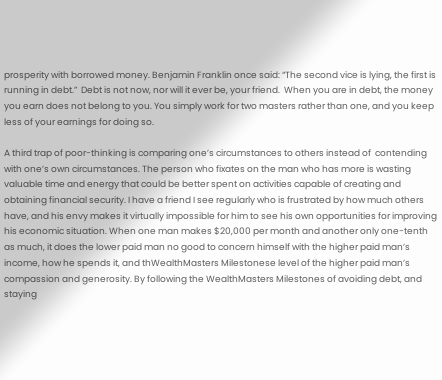prosperity with borrowed money. Benjamin Franklin once said: “The second vice is lying, the first is running in debt.”  Debt is not now, nor will it ever be, your friend.  When you are in debt, the money you earn does not belong to you. You simply work for two masters rather than one, and you keep less of your earnings for doing so.

A third trap of poor-thinking is comparing one’s circumstances to others instead of  contending with one’s own circumstances. The person who fixates on the man who has more is wasting valuable time and energy that could be better spent on activities capable of creating and obtaining financial security. I have a friend I see regularly who is frustrated by how much others have, and his envy makes it virtually impossible for him to see his own opportunities for improving his economic situation. When one man makes $20,000 per month and another only one-tenth as much, it does the lower paid man no good to concern himself with the higher paid man’s income, how he spends it, and thWealthMasters Milestonese level of the higher paid man’s compassion and generosity. By following the WealthMasters Milestones of avoiding debt, and staying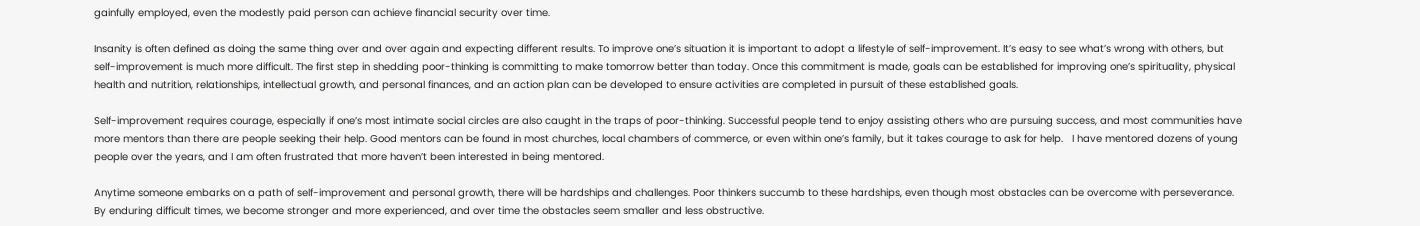gainfully employed, even the modestly paid person can achieve financial security over time.

Insanity is often defined as doing the same thing over and over again and expecting different results. To improve one’s situation it is important to adopt a lifestyle of self-improvement. It’s easy to see what’s wrong with others, but self-improvement is much more difficult. The first step in shedding poor-thinking is committing to make tomorrow better than today. Once this commitment is made, goals can be established for improving one’s spirituality, physical health and nutrition, relationships, intellectual growth, and personal finances, and an action plan can be developed to ensure activities are completed in pursuit of these established goals.

Self-improvement requires courage, especially if one’s most intimate social circles are also caught in the traps of poor-thinking. Successful people tend to enjoy assisting others who are pursuing success, and most communities have more mentors than there are people seeking their help. Good mentors can be found in most churches, local chambers of commerce, or even within one’s family, but it takes courage to ask for help.   I have mentored dozens of young people over the years, and I am often frustrated that more haven’t been interested in being mentored.

Anytime someone embarks on a path of self-improvement and personal growth, there will be hardships and challenges. Poor thinkers succumb to these hardships, even though most obstacles can be overcome with perseverance.  By enduring difficult times, we become stronger and more experienced, and over time the obstacles seem smaller and less obstructive.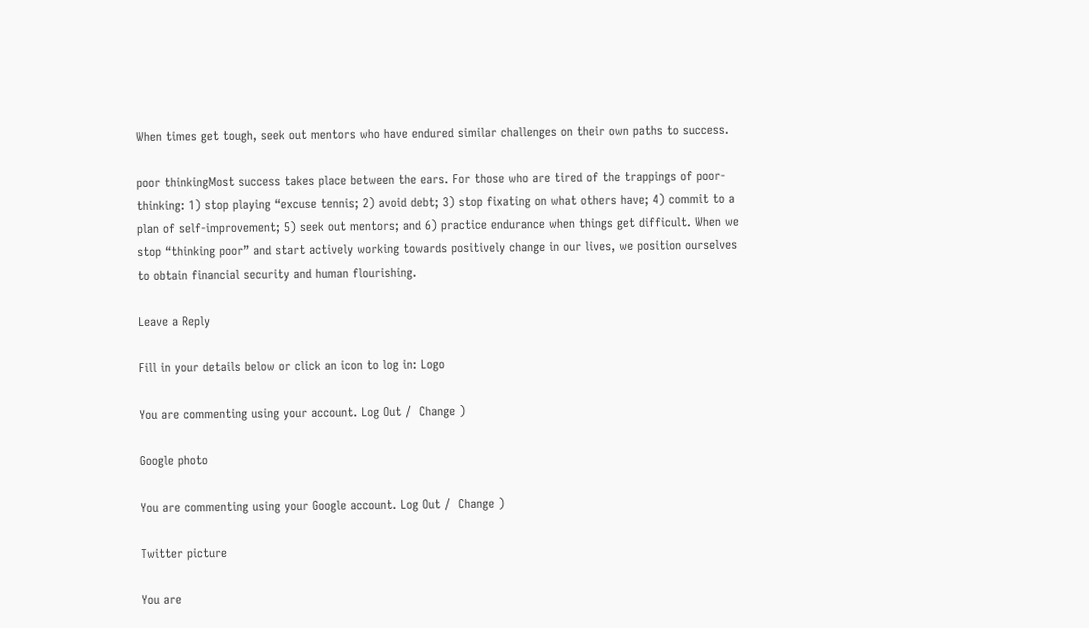When times get tough, seek out mentors who have endured similar challenges on their own paths to success.

poor thinkingMost success takes place between the ears. For those who are tired of the trappings of poor-thinking: 1) stop playing “excuse tennis; 2) avoid debt; 3) stop fixating on what others have; 4) commit to a plan of self-improvement; 5) seek out mentors; and 6) practice endurance when things get difficult. When we stop “thinking poor” and start actively working towards positively change in our lives, we position ourselves to obtain financial security and human flourishing.

Leave a Reply

Fill in your details below or click an icon to log in: Logo

You are commenting using your account. Log Out /  Change )

Google photo

You are commenting using your Google account. Log Out /  Change )

Twitter picture

You are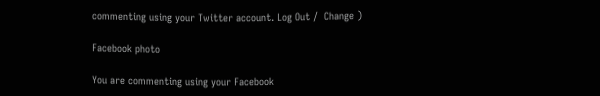commenting using your Twitter account. Log Out /  Change )

Facebook photo

You are commenting using your Facebook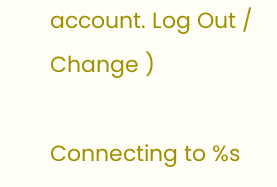account. Log Out /  Change )

Connecting to %s